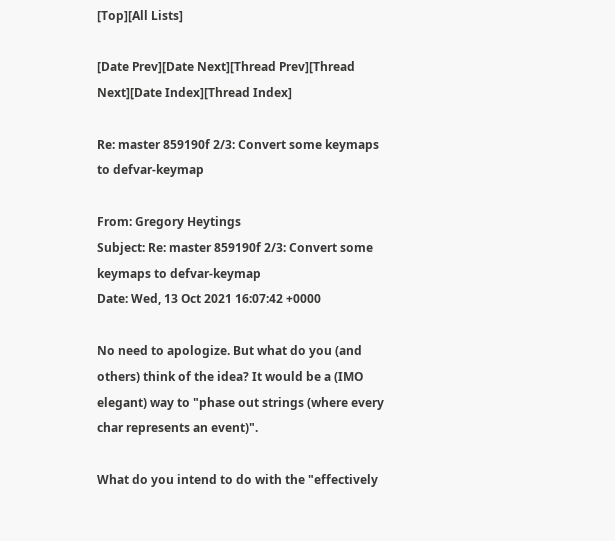[Top][All Lists]

[Date Prev][Date Next][Thread Prev][Thread Next][Date Index][Thread Index]

Re: master 859190f 2/3: Convert some keymaps to defvar-keymap

From: Gregory Heytings
Subject: Re: master 859190f 2/3: Convert some keymaps to defvar-keymap
Date: Wed, 13 Oct 2021 16:07:42 +0000

No need to apologize. But what do you (and others) think of the idea? It would be a (IMO elegant) way to "phase out strings (where every char represents an event)".

What do you intend to do with the "effectively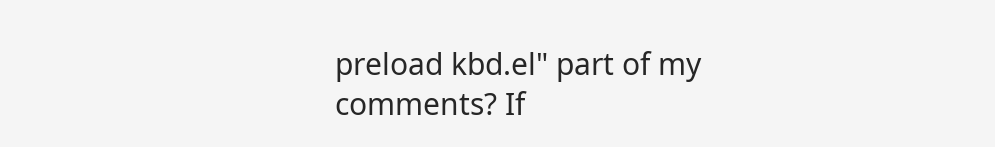preload kbd.el" part of my comments? If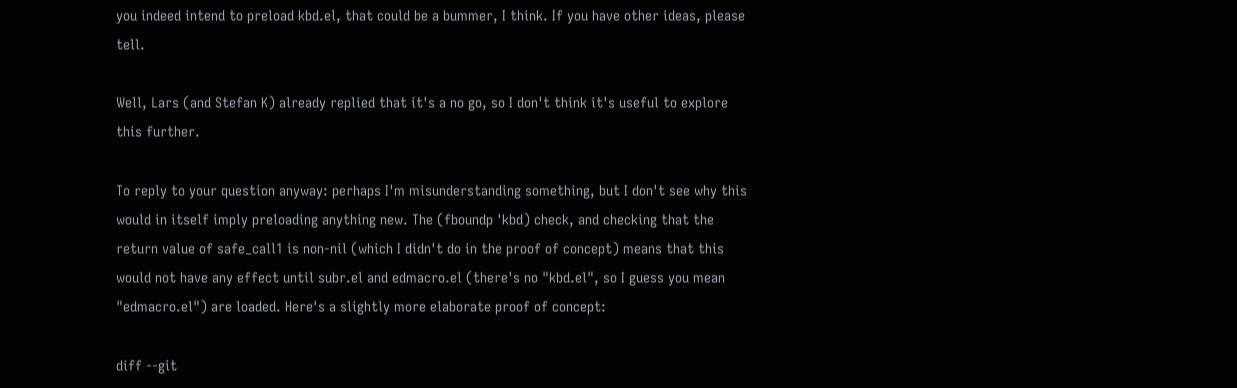you indeed intend to preload kbd.el, that could be a bummer, I think. If you have other ideas, please tell.

Well, Lars (and Stefan K) already replied that it's a no go, so I don't think it's useful to explore this further.

To reply to your question anyway: perhaps I'm misunderstanding something, but I don't see why this would in itself imply preloading anything new. The (fboundp 'kbd) check, and checking that the return value of safe_call1 is non-nil (which I didn't do in the proof of concept) means that this would not have any effect until subr.el and edmacro.el (there's no "kbd.el", so I guess you mean "edmacro.el") are loaded. Here's a slightly more elaborate proof of concept:

diff --git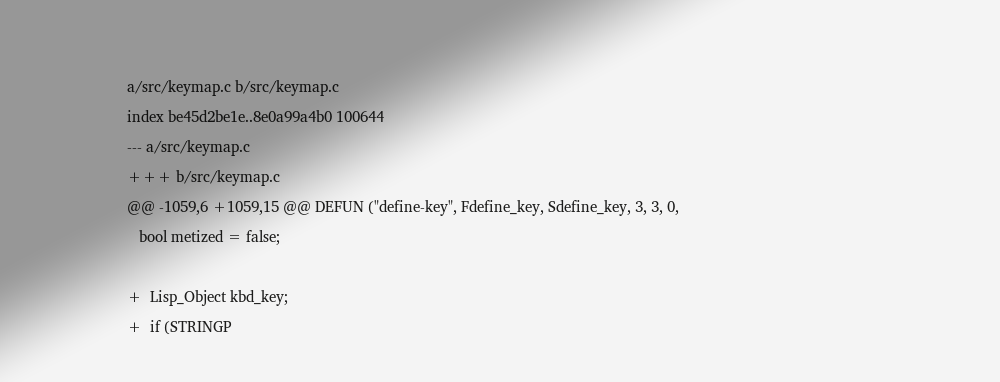a/src/keymap.c b/src/keymap.c
index be45d2be1e..8e0a99a4b0 100644
--- a/src/keymap.c
+++ b/src/keymap.c
@@ -1059,6 +1059,15 @@ DEFUN ("define-key", Fdefine_key, Sdefine_key, 3, 3, 0,
   bool metized = false;

+  Lisp_Object kbd_key;
+  if (STRINGP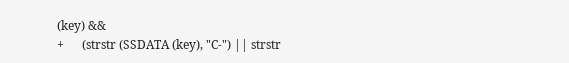(key) &&
+      (strstr (SSDATA (key), "C-") || strstr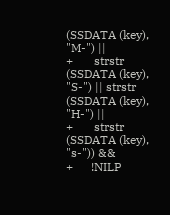(SSDATA (key), "M-") ||
+       strstr (SSDATA (key), "S-") || strstr (SSDATA (key), "H-") ||
+       strstr (SSDATA (key), "s-")) &&
+      !NILP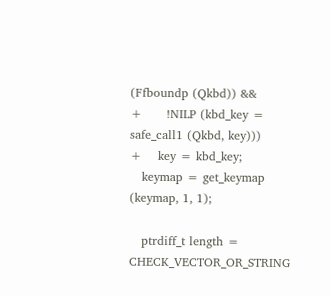(Ffboundp (Qkbd)) &&
+      !NILP (kbd_key = safe_call1 (Qkbd, key)))
+    key = kbd_key;
   keymap = get_keymap (keymap, 1, 1);

   ptrdiff_t length = CHECK_VECTOR_OR_STRING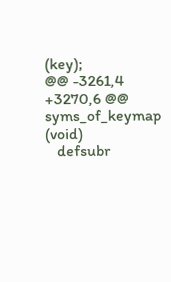(key);
@@ -3261,4 +3270,6 @@ syms_of_keymap (void)
   defsubr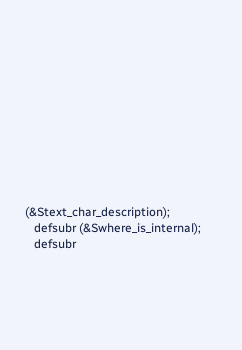(&Stext_char_description);
   defsubr (&Swhere_is_internal);
   defsubr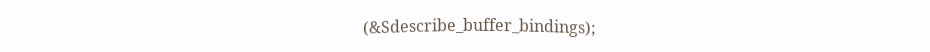(&Sdescribe_buffer_bindings);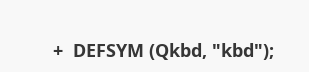+  DEFSYM (Qkbd, "kbd");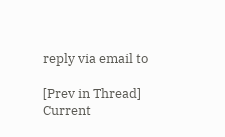reply via email to

[Prev in Thread] Current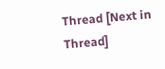Thread [Next in Thread]